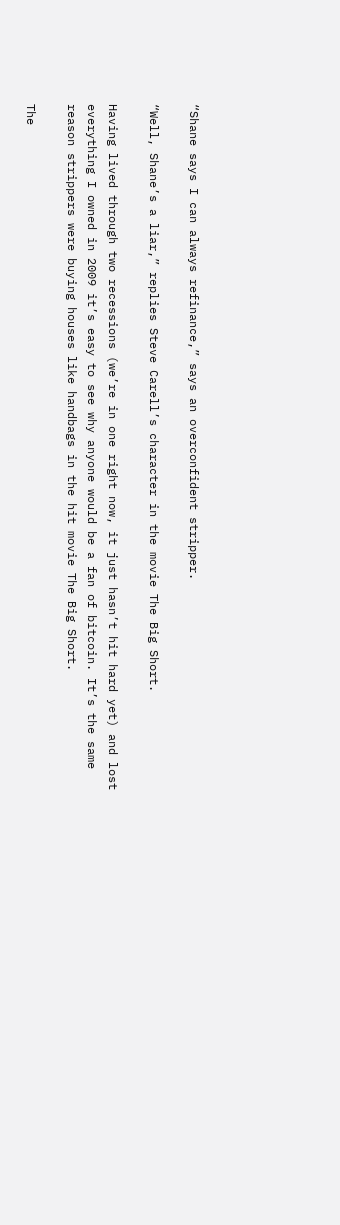“Shane says I can always refinance,” says an overconfident stripper.

“Well, Shane’s a liar,” replies Steve Carell’s character in the movie The Big Short.

Having lived through two recessions (we’re in one right now, it just hasn’t hit hard yet) and lost everything I owned in 2009 it’s easy to see why anyone would be a fan of bitcoin. It’s the same reason strippers were buying houses like handbags in the hit movie The Big Short.

The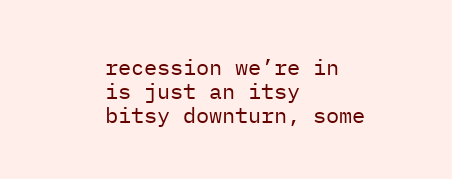recession we’re in is just an itsy bitsy downturn, some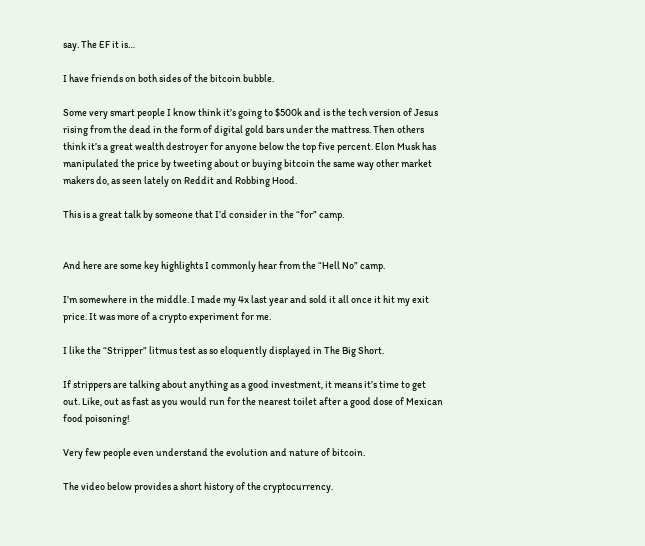say. The EF it is…

I have friends on both sides of the bitcoin bubble.

Some very smart people I know think it’s going to $500k and is the tech version of Jesus rising from the dead in the form of digital gold bars under the mattress. Then others think it’s a great wealth destroyer for anyone below the top five percent. Elon Musk has manipulated the price by tweeting about or buying bitcoin the same way other market makers do, as seen lately on Reddit and Robbing Hood.

This is a great talk by someone that I’d consider in the “for” camp.


And here are some key highlights I commonly hear from the “Hell No” camp.

I’m somewhere in the middle. I made my 4x last year and sold it all once it hit my exit price. It was more of a crypto experiment for me.

I like the “Stripper” litmus test as so eloquently displayed in The Big Short.

If strippers are talking about anything as a good investment, it means it’s time to get out. Like, out as fast as you would run for the nearest toilet after a good dose of Mexican food poisoning!

Very few people even understand the evolution and nature of bitcoin.

The video below provides a short history of the cryptocurrency.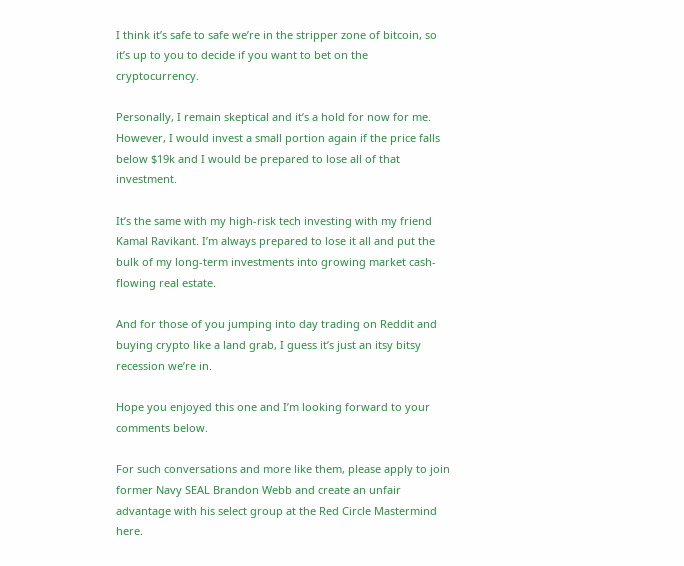I think it’s safe to safe we’re in the stripper zone of bitcoin, so it’s up to you to decide if you want to bet on the cryptocurrency.

Personally, I remain skeptical and it’s a hold for now for me. However, I would invest a small portion again if the price falls below $19k and I would be prepared to lose all of that investment.

It’s the same with my high-risk tech investing with my friend Kamal Ravikant. I’m always prepared to lose it all and put the bulk of my long-term investments into growing market cash-flowing real estate.

And for those of you jumping into day trading on Reddit and buying crypto like a land grab, I guess it’s just an itsy bitsy recession we’re in.

Hope you enjoyed this one and I’m looking forward to your comments below.

For such conversations and more like them, please apply to join former Navy SEAL Brandon Webb and create an unfair advantage with his select group at the Red Circle Mastermind here.